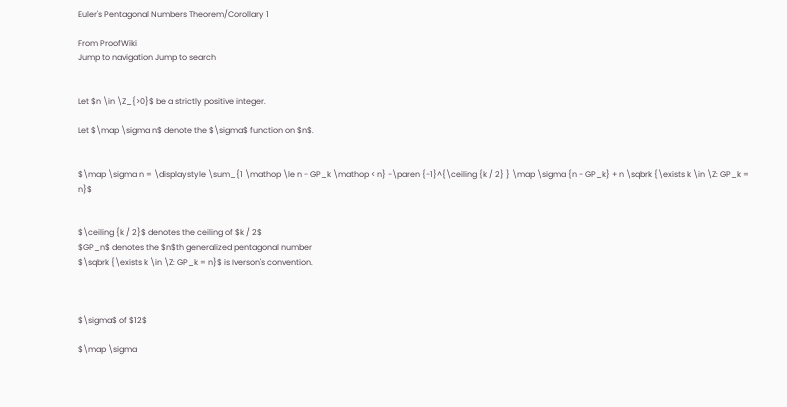Euler's Pentagonal Numbers Theorem/Corollary 1

From ProofWiki
Jump to navigation Jump to search


Let $n \in \Z_{>0}$ be a strictly positive integer.

Let $\map \sigma n$ denote the $\sigma$ function on $n$.


$\map \sigma n = \displaystyle \sum_{1 \mathop \le n - GP_k \mathop < n} -\paren {-1}^{\ceiling {k / 2} } \map \sigma {n - GP_k} + n \sqbrk {\exists k \in \Z: GP_k = n}$


$\ceiling {k / 2}$ denotes the ceiling of $k / 2$
$GP_n$ denotes the $n$th generalized pentagonal number
$\sqbrk {\exists k \in \Z: GP_k = n}$ is Iverson's convention.



$\sigma$ of $12$

$\map \sigma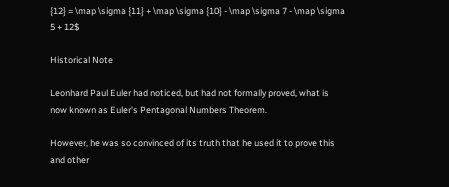{12} = \map \sigma {11} + \map \sigma {10} - \map \sigma 7 - \map \sigma 5 + 12$

Historical Note

Leonhard Paul Euler had noticed, but had not formally proved, what is now known as Euler's Pentagonal Numbers Theorem.

However, he was so convinced of its truth that he used it to prove this and other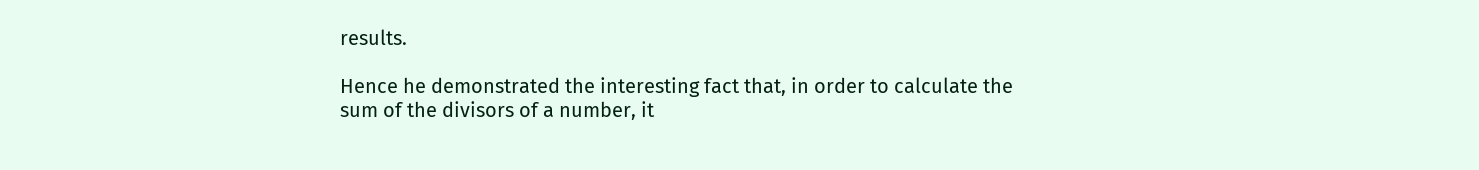results.

Hence he demonstrated the interesting fact that, in order to calculate the sum of the divisors of a number, it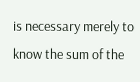is necessary merely to know the sum of the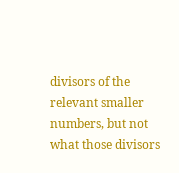divisors of the relevant smaller numbers, but not what those divisors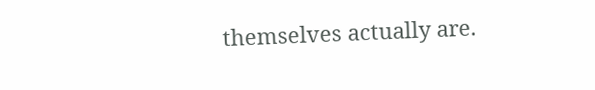themselves actually are.